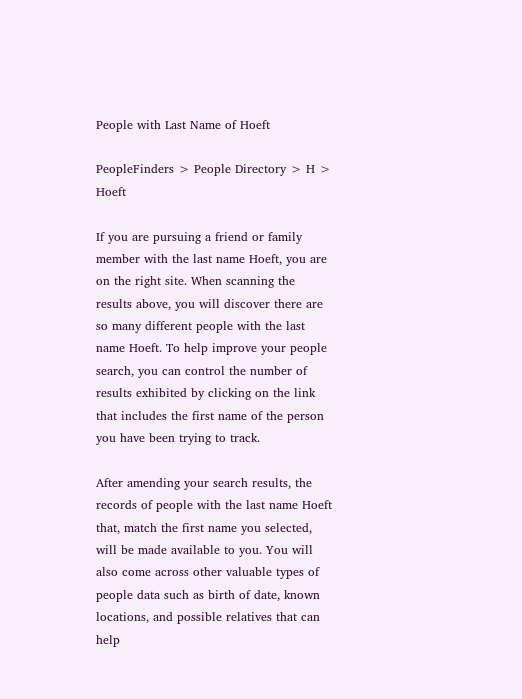People with Last Name of Hoeft

PeopleFinders > People Directory > H > Hoeft

If you are pursuing a friend or family member with the last name Hoeft, you are on the right site. When scanning the results above, you will discover there are so many different people with the last name Hoeft. To help improve your people search, you can control the number of results exhibited by clicking on the link that includes the first name of the person you have been trying to track.

After amending your search results, the records of people with the last name Hoeft that, match the first name you selected, will be made available to you. You will also come across other valuable types of people data such as birth of date, known locations, and possible relatives that can help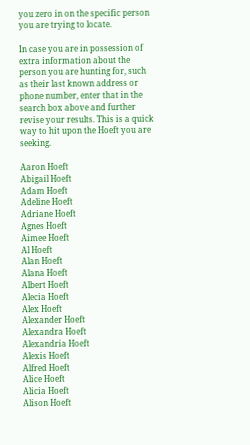you zero in on the specific person you are trying to locate.

In case you are in possession of extra information about the person you are hunting for, such as their last known address or phone number, enter that in the search box above and further revise your results. This is a quick way to hit upon the Hoeft you are seeking.

Aaron Hoeft
Abigail Hoeft
Adam Hoeft
Adeline Hoeft
Adriane Hoeft
Agnes Hoeft
Aimee Hoeft
Al Hoeft
Alan Hoeft
Alana Hoeft
Albert Hoeft
Alecia Hoeft
Alex Hoeft
Alexander Hoeft
Alexandra Hoeft
Alexandria Hoeft
Alexis Hoeft
Alfred Hoeft
Alice Hoeft
Alicia Hoeft
Alison Hoeft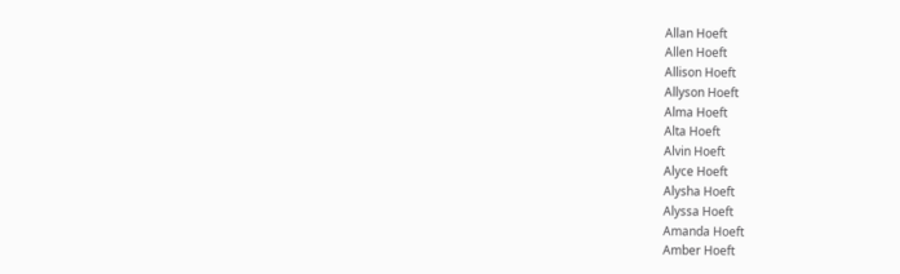Allan Hoeft
Allen Hoeft
Allison Hoeft
Allyson Hoeft
Alma Hoeft
Alta Hoeft
Alvin Hoeft
Alyce Hoeft
Alysha Hoeft
Alyssa Hoeft
Amanda Hoeft
Amber Hoeft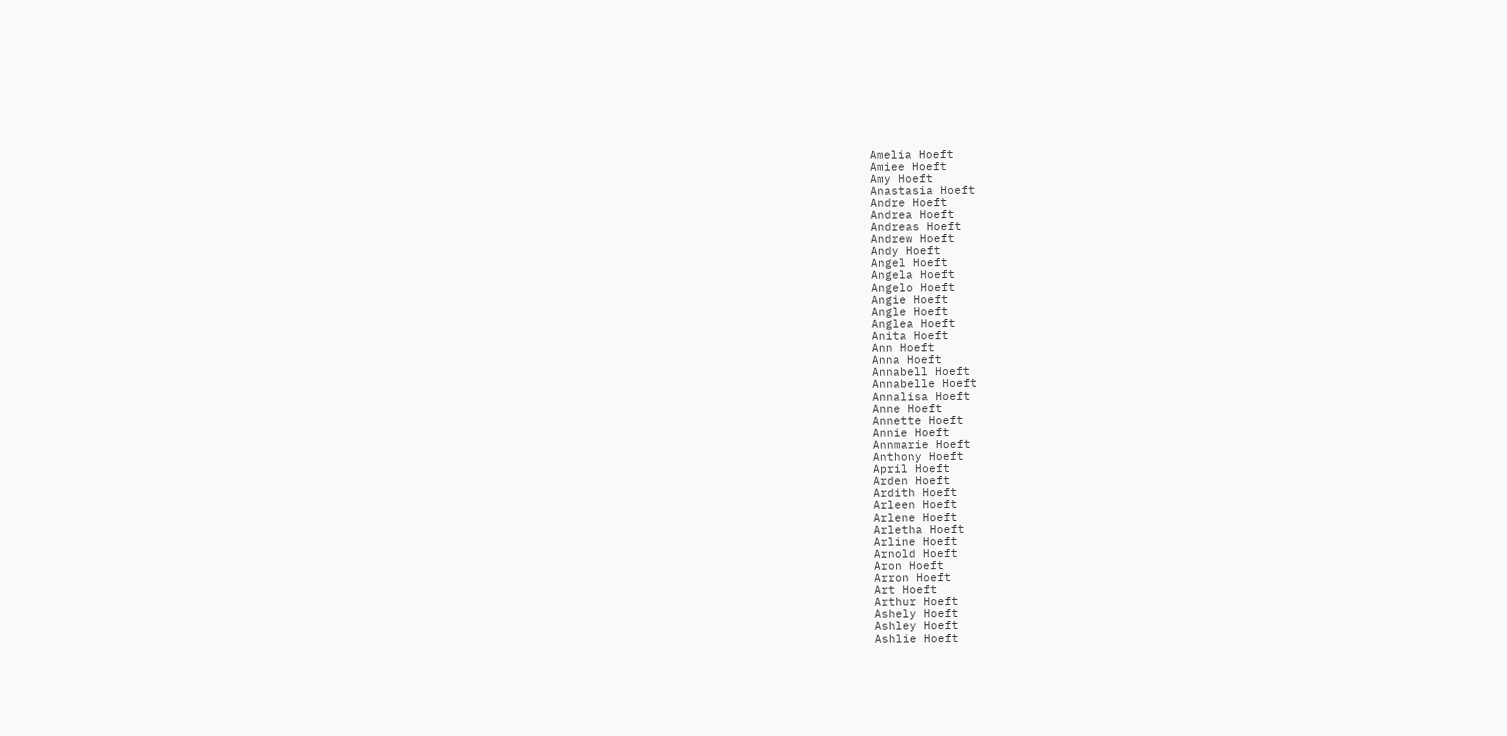Amelia Hoeft
Amiee Hoeft
Amy Hoeft
Anastasia Hoeft
Andre Hoeft
Andrea Hoeft
Andreas Hoeft
Andrew Hoeft
Andy Hoeft
Angel Hoeft
Angela Hoeft
Angelo Hoeft
Angie Hoeft
Angle Hoeft
Anglea Hoeft
Anita Hoeft
Ann Hoeft
Anna Hoeft
Annabell Hoeft
Annabelle Hoeft
Annalisa Hoeft
Anne Hoeft
Annette Hoeft
Annie Hoeft
Annmarie Hoeft
Anthony Hoeft
April Hoeft
Arden Hoeft
Ardith Hoeft
Arleen Hoeft
Arlene Hoeft
Arletha Hoeft
Arline Hoeft
Arnold Hoeft
Aron Hoeft
Arron Hoeft
Art Hoeft
Arthur Hoeft
Ashely Hoeft
Ashley Hoeft
Ashlie Hoeft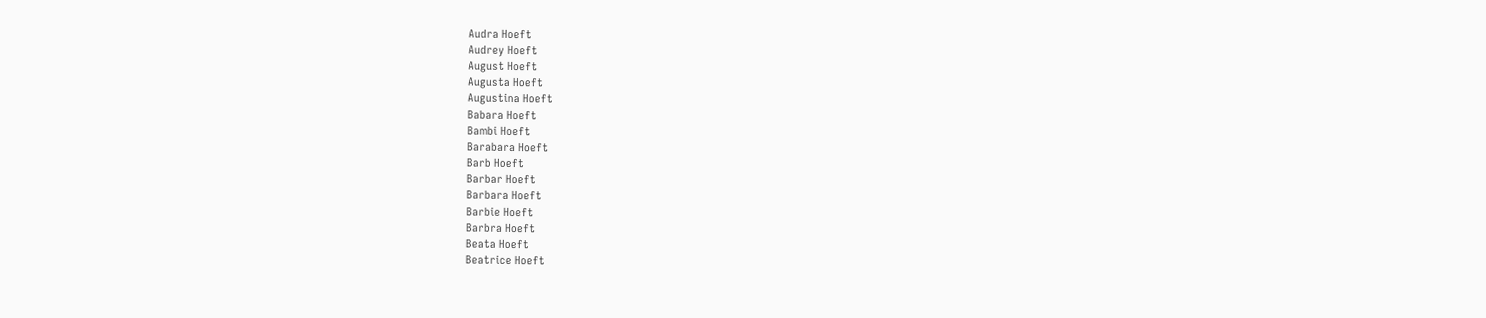Audra Hoeft
Audrey Hoeft
August Hoeft
Augusta Hoeft
Augustina Hoeft
Babara Hoeft
Bambi Hoeft
Barabara Hoeft
Barb Hoeft
Barbar Hoeft
Barbara Hoeft
Barbie Hoeft
Barbra Hoeft
Beata Hoeft
Beatrice Hoeft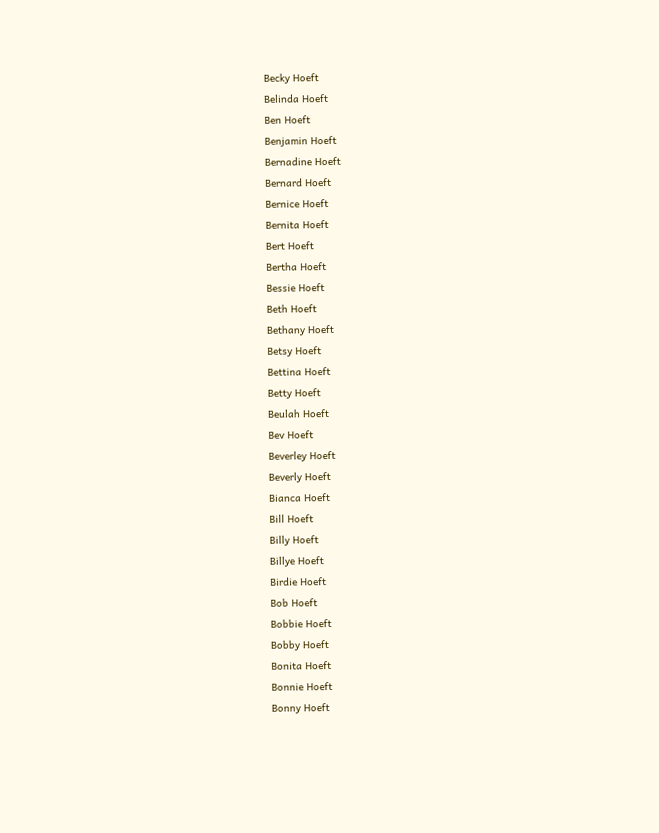Becky Hoeft
Belinda Hoeft
Ben Hoeft
Benjamin Hoeft
Bernadine Hoeft
Bernard Hoeft
Bernice Hoeft
Bernita Hoeft
Bert Hoeft
Bertha Hoeft
Bessie Hoeft
Beth Hoeft
Bethany Hoeft
Betsy Hoeft
Bettina Hoeft
Betty Hoeft
Beulah Hoeft
Bev Hoeft
Beverley Hoeft
Beverly Hoeft
Bianca Hoeft
Bill Hoeft
Billy Hoeft
Billye Hoeft
Birdie Hoeft
Bob Hoeft
Bobbie Hoeft
Bobby Hoeft
Bonita Hoeft
Bonnie Hoeft
Bonny Hoeft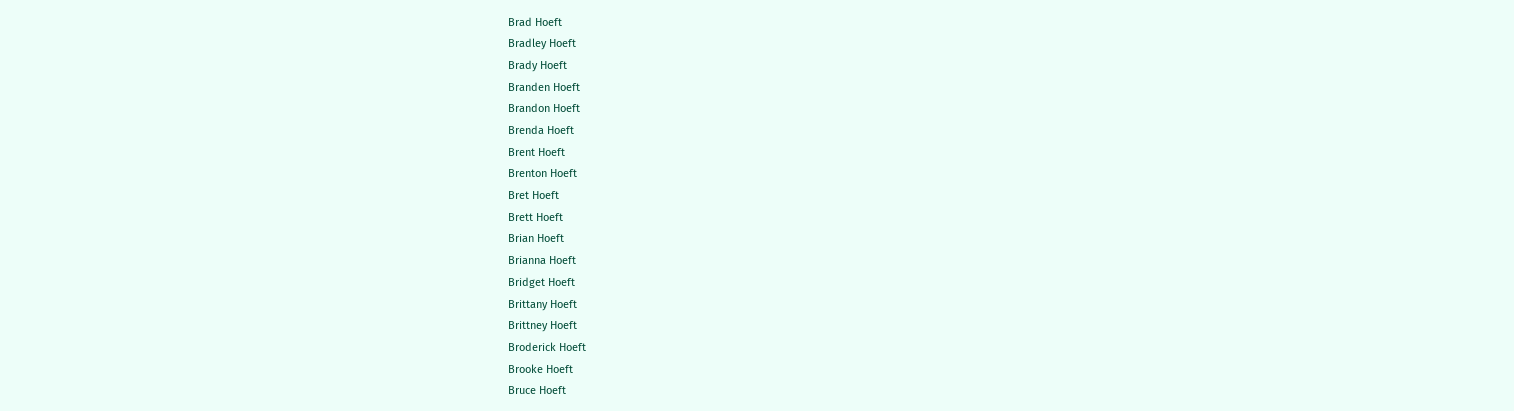Brad Hoeft
Bradley Hoeft
Brady Hoeft
Branden Hoeft
Brandon Hoeft
Brenda Hoeft
Brent Hoeft
Brenton Hoeft
Bret Hoeft
Brett Hoeft
Brian Hoeft
Brianna Hoeft
Bridget Hoeft
Brittany Hoeft
Brittney Hoeft
Broderick Hoeft
Brooke Hoeft
Bruce Hoeft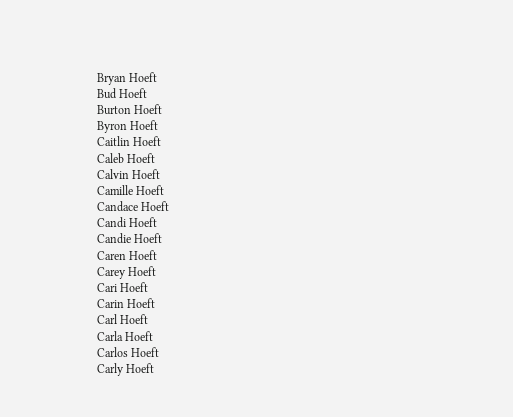Bryan Hoeft
Bud Hoeft
Burton Hoeft
Byron Hoeft
Caitlin Hoeft
Caleb Hoeft
Calvin Hoeft
Camille Hoeft
Candace Hoeft
Candi Hoeft
Candie Hoeft
Caren Hoeft
Carey Hoeft
Cari Hoeft
Carin Hoeft
Carl Hoeft
Carla Hoeft
Carlos Hoeft
Carly Hoeft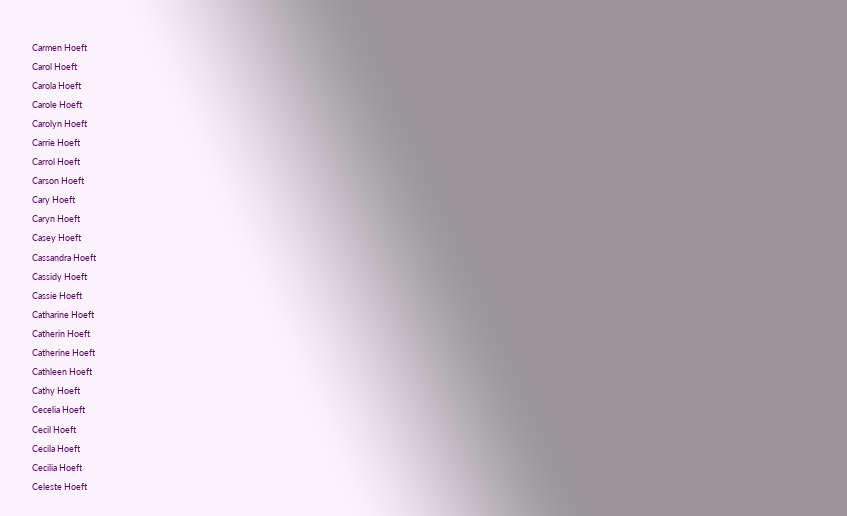Carmen Hoeft
Carol Hoeft
Carola Hoeft
Carole Hoeft
Carolyn Hoeft
Carrie Hoeft
Carrol Hoeft
Carson Hoeft
Cary Hoeft
Caryn Hoeft
Casey Hoeft
Cassandra Hoeft
Cassidy Hoeft
Cassie Hoeft
Catharine Hoeft
Catherin Hoeft
Catherine Hoeft
Cathleen Hoeft
Cathy Hoeft
Cecelia Hoeft
Cecil Hoeft
Cecila Hoeft
Cecilia Hoeft
Celeste Hoeft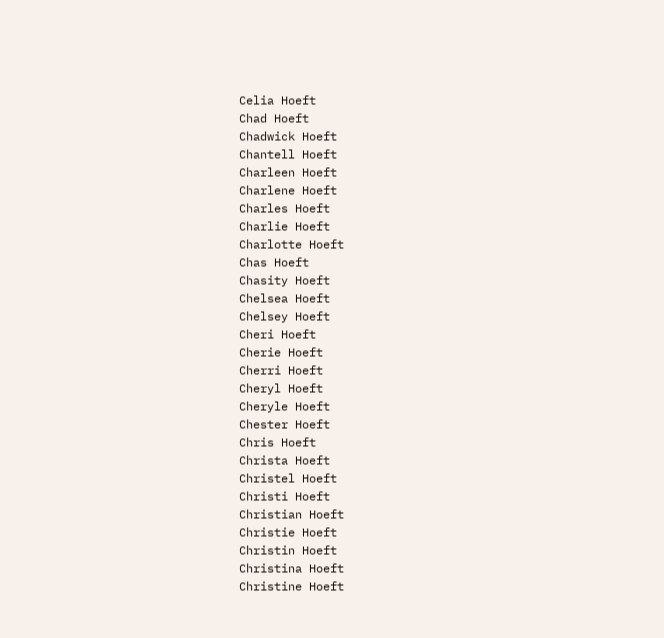Celia Hoeft
Chad Hoeft
Chadwick Hoeft
Chantell Hoeft
Charleen Hoeft
Charlene Hoeft
Charles Hoeft
Charlie Hoeft
Charlotte Hoeft
Chas Hoeft
Chasity Hoeft
Chelsea Hoeft
Chelsey Hoeft
Cheri Hoeft
Cherie Hoeft
Cherri Hoeft
Cheryl Hoeft
Cheryle Hoeft
Chester Hoeft
Chris Hoeft
Christa Hoeft
Christel Hoeft
Christi Hoeft
Christian Hoeft
Christie Hoeft
Christin Hoeft
Christina Hoeft
Christine Hoeft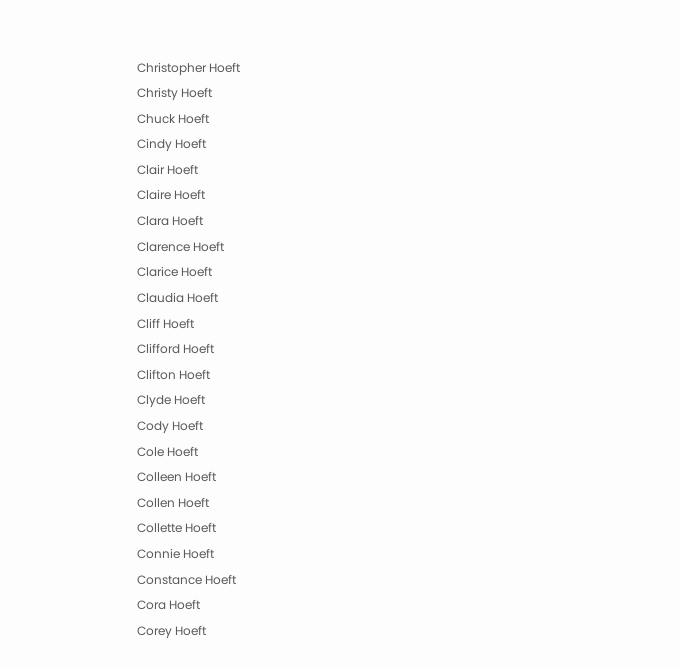Christopher Hoeft
Christy Hoeft
Chuck Hoeft
Cindy Hoeft
Clair Hoeft
Claire Hoeft
Clara Hoeft
Clarence Hoeft
Clarice Hoeft
Claudia Hoeft
Cliff Hoeft
Clifford Hoeft
Clifton Hoeft
Clyde Hoeft
Cody Hoeft
Cole Hoeft
Colleen Hoeft
Collen Hoeft
Collette Hoeft
Connie Hoeft
Constance Hoeft
Cora Hoeft
Corey Hoeft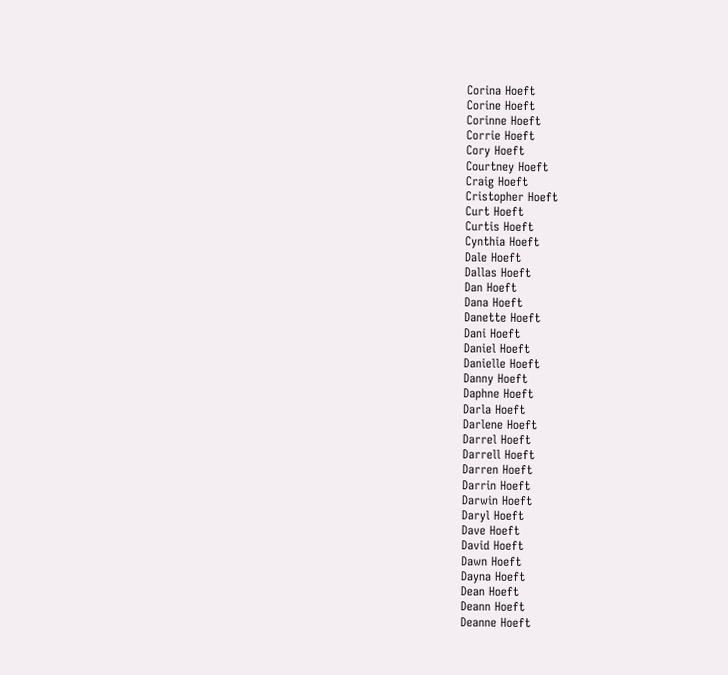Corina Hoeft
Corine Hoeft
Corinne Hoeft
Corrie Hoeft
Cory Hoeft
Courtney Hoeft
Craig Hoeft
Cristopher Hoeft
Curt Hoeft
Curtis Hoeft
Cynthia Hoeft
Dale Hoeft
Dallas Hoeft
Dan Hoeft
Dana Hoeft
Danette Hoeft
Dani Hoeft
Daniel Hoeft
Danielle Hoeft
Danny Hoeft
Daphne Hoeft
Darla Hoeft
Darlene Hoeft
Darrel Hoeft
Darrell Hoeft
Darren Hoeft
Darrin Hoeft
Darwin Hoeft
Daryl Hoeft
Dave Hoeft
David Hoeft
Dawn Hoeft
Dayna Hoeft
Dean Hoeft
Deann Hoeft
Deanne Hoeft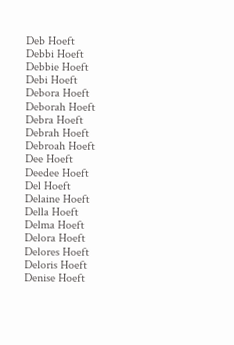Deb Hoeft
Debbi Hoeft
Debbie Hoeft
Debi Hoeft
Debora Hoeft
Deborah Hoeft
Debra Hoeft
Debrah Hoeft
Debroah Hoeft
Dee Hoeft
Deedee Hoeft
Del Hoeft
Delaine Hoeft
Della Hoeft
Delma Hoeft
Delora Hoeft
Delores Hoeft
Deloris Hoeft
Denise Hoeft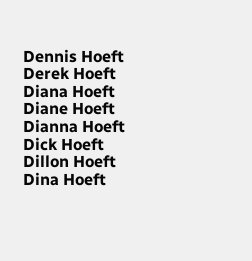Dennis Hoeft
Derek Hoeft
Diana Hoeft
Diane Hoeft
Dianna Hoeft
Dick Hoeft
Dillon Hoeft
Dina Hoeft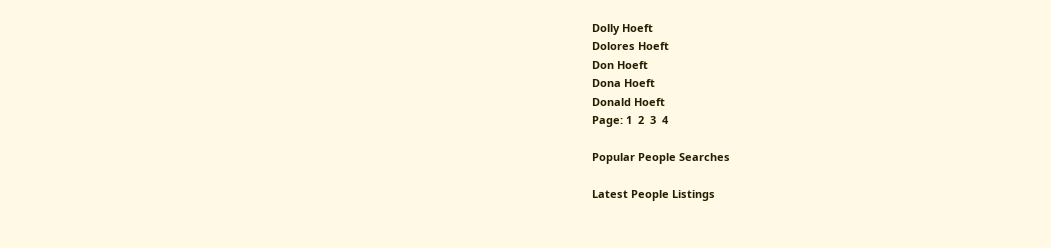Dolly Hoeft
Dolores Hoeft
Don Hoeft
Dona Hoeft
Donald Hoeft
Page: 1  2  3  4

Popular People Searches

Latest People Listings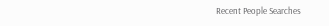Recent People Searches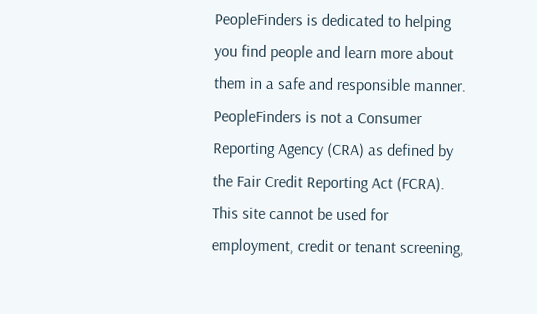PeopleFinders is dedicated to helping you find people and learn more about them in a safe and responsible manner. PeopleFinders is not a Consumer Reporting Agency (CRA) as defined by the Fair Credit Reporting Act (FCRA). This site cannot be used for employment, credit or tenant screening,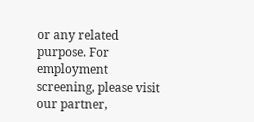or any related purpose. For employment screening, please visit our partner,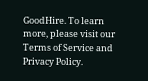GoodHire. To learn more, please visit our Terms of Service and Privacy Policy.